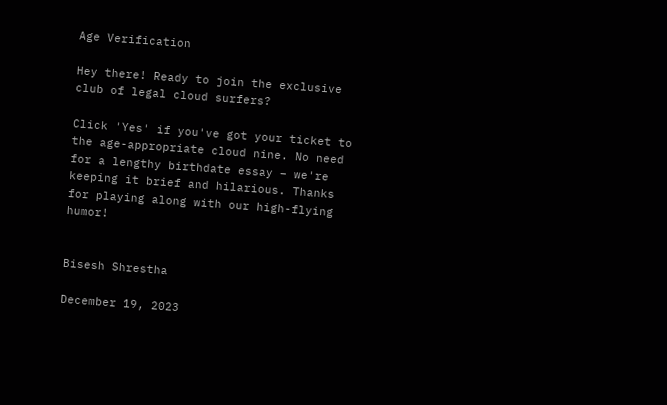Age Verification

Hey there! Ready to join the exclusive club of legal cloud surfers?

Click 'Yes' if you've got your ticket to the age-appropriate cloud nine. No need for a lengthy birthdate essay – we're keeping it brief and hilarious. Thanks for playing along with our high-flying humor!


Bisesh Shrestha

December 19, 2023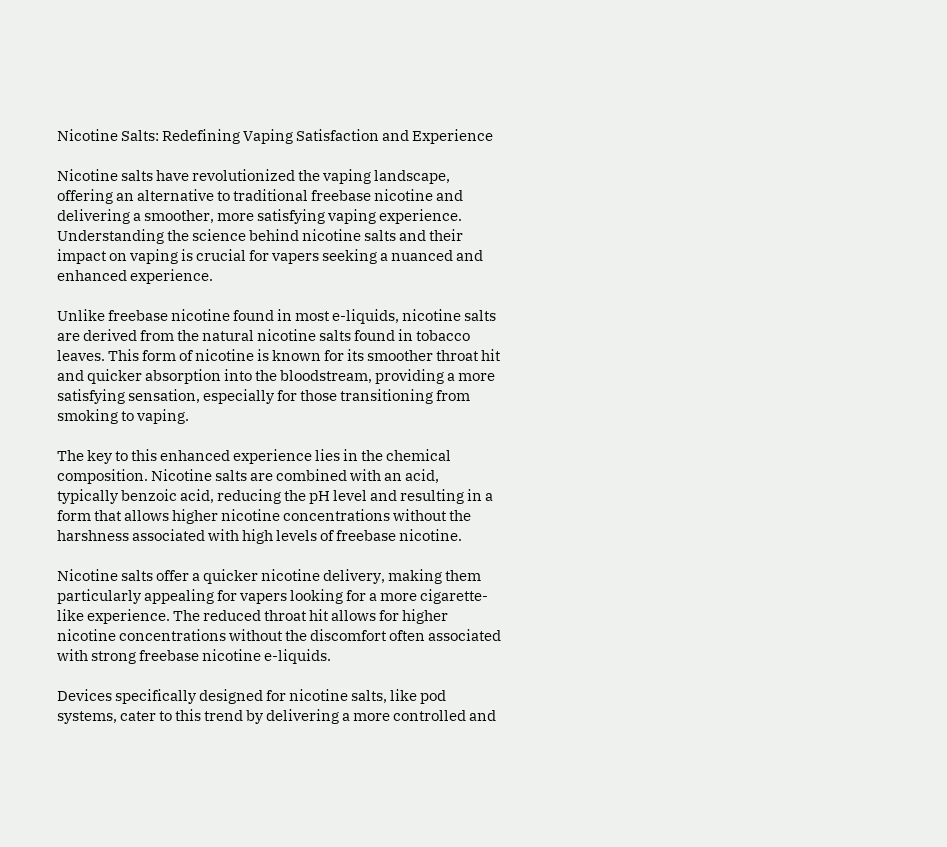Nicotine Salts: Redefining Vaping Satisfaction and Experience

Nicotine salts have revolutionized the vaping landscape, offering an alternative to traditional freebase nicotine and delivering a smoother, more satisfying vaping experience. Understanding the science behind nicotine salts and their impact on vaping is crucial for vapers seeking a nuanced and enhanced experience.

Unlike freebase nicotine found in most e-liquids, nicotine salts are derived from the natural nicotine salts found in tobacco leaves. This form of nicotine is known for its smoother throat hit and quicker absorption into the bloodstream, providing a more satisfying sensation, especially for those transitioning from smoking to vaping.

The key to this enhanced experience lies in the chemical composition. Nicotine salts are combined with an acid, typically benzoic acid, reducing the pH level and resulting in a form that allows higher nicotine concentrations without the harshness associated with high levels of freebase nicotine.

Nicotine salts offer a quicker nicotine delivery, making them particularly appealing for vapers looking for a more cigarette-like experience. The reduced throat hit allows for higher nicotine concentrations without the discomfort often associated with strong freebase nicotine e-liquids.

Devices specifically designed for nicotine salts, like pod systems, cater to this trend by delivering a more controlled and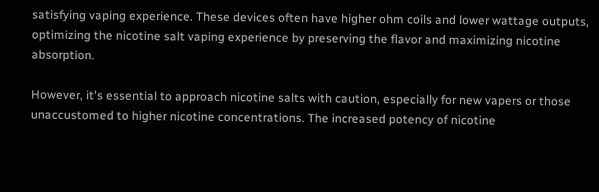satisfying vaping experience. These devices often have higher ohm coils and lower wattage outputs, optimizing the nicotine salt vaping experience by preserving the flavor and maximizing nicotine absorption.

However, it's essential to approach nicotine salts with caution, especially for new vapers or those unaccustomed to higher nicotine concentrations. The increased potency of nicotine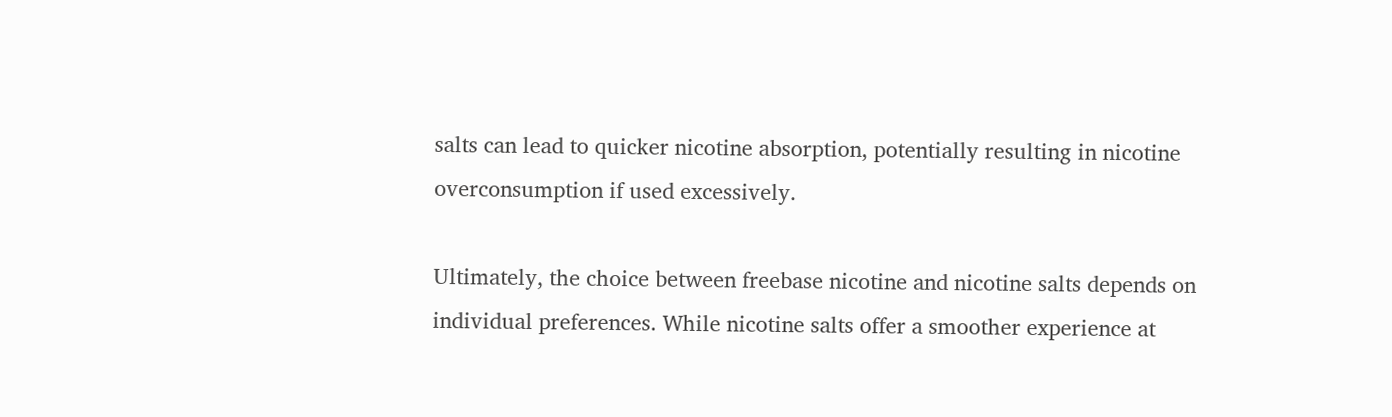salts can lead to quicker nicotine absorption, potentially resulting in nicotine overconsumption if used excessively.

Ultimately, the choice between freebase nicotine and nicotine salts depends on individual preferences. While nicotine salts offer a smoother experience at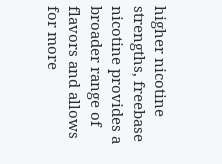higher nicotine strengths, freebase nicotine provides a broader range of flavors and allows for more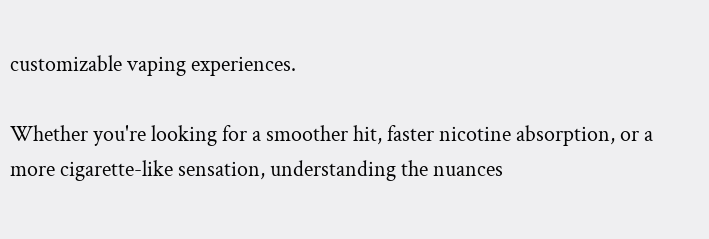customizable vaping experiences.

Whether you're looking for a smoother hit, faster nicotine absorption, or a more cigarette-like sensation, understanding the nuances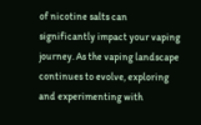of nicotine salts can significantly impact your vaping journey. As the vaping landscape continues to evolve, exploring and experimenting with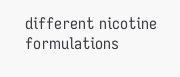different nicotine formulations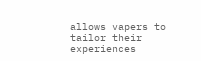allows vapers to tailor their experiences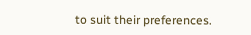to suit their preferences.